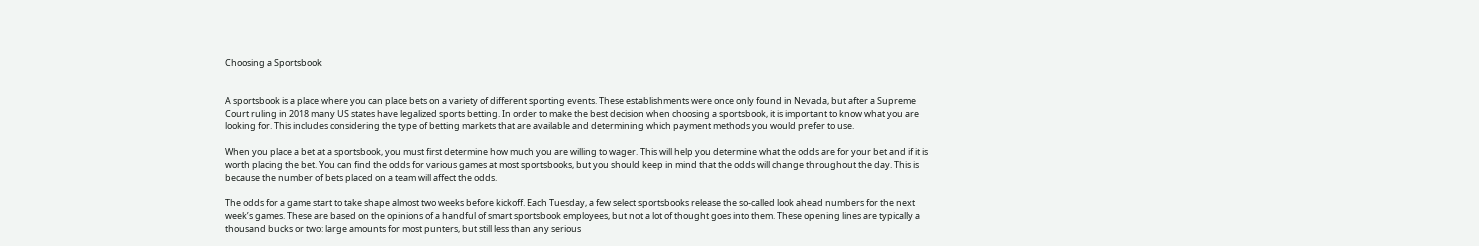Choosing a Sportsbook


A sportsbook is a place where you can place bets on a variety of different sporting events. These establishments were once only found in Nevada, but after a Supreme Court ruling in 2018 many US states have legalized sports betting. In order to make the best decision when choosing a sportsbook, it is important to know what you are looking for. This includes considering the type of betting markets that are available and determining which payment methods you would prefer to use.

When you place a bet at a sportsbook, you must first determine how much you are willing to wager. This will help you determine what the odds are for your bet and if it is worth placing the bet. You can find the odds for various games at most sportsbooks, but you should keep in mind that the odds will change throughout the day. This is because the number of bets placed on a team will affect the odds.

The odds for a game start to take shape almost two weeks before kickoff. Each Tuesday, a few select sportsbooks release the so-called look ahead numbers for the next week’s games. These are based on the opinions of a handful of smart sportsbook employees, but not a lot of thought goes into them. These opening lines are typically a thousand bucks or two: large amounts for most punters, but still less than any serious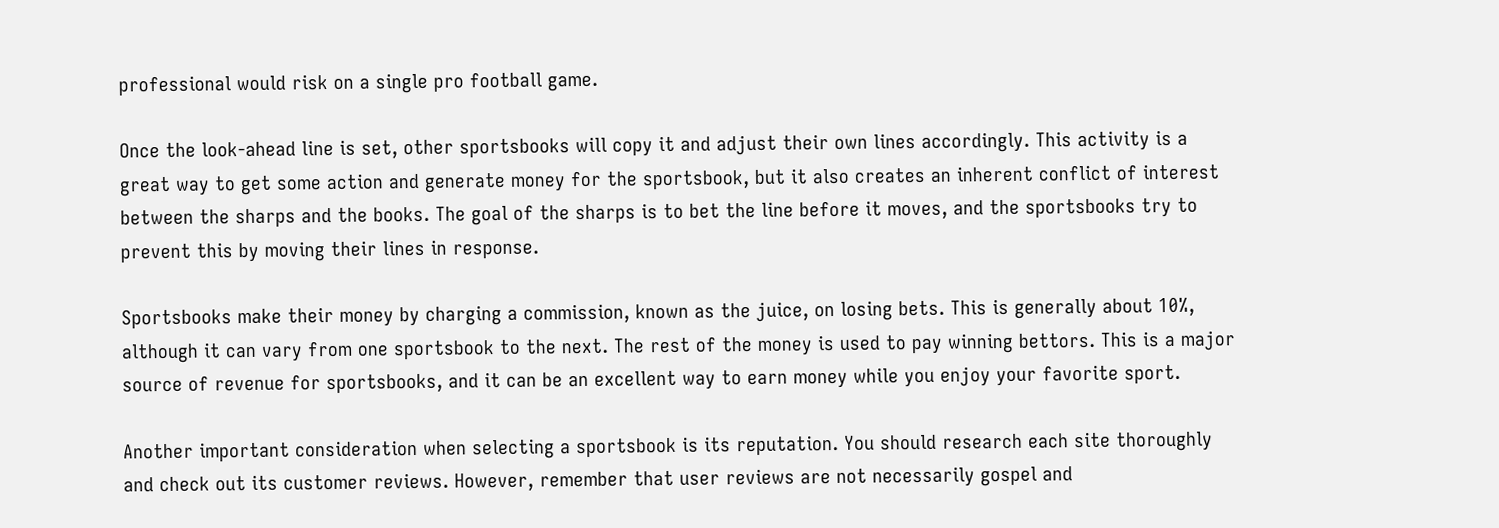professional would risk on a single pro football game.

Once the look-ahead line is set, other sportsbooks will copy it and adjust their own lines accordingly. This activity is a great way to get some action and generate money for the sportsbook, but it also creates an inherent conflict of interest between the sharps and the books. The goal of the sharps is to bet the line before it moves, and the sportsbooks try to prevent this by moving their lines in response.

Sportsbooks make their money by charging a commission, known as the juice, on losing bets. This is generally about 10%, although it can vary from one sportsbook to the next. The rest of the money is used to pay winning bettors. This is a major source of revenue for sportsbooks, and it can be an excellent way to earn money while you enjoy your favorite sport.

Another important consideration when selecting a sportsbook is its reputation. You should research each site thoroughly and check out its customer reviews. However, remember that user reviews are not necessarily gospel and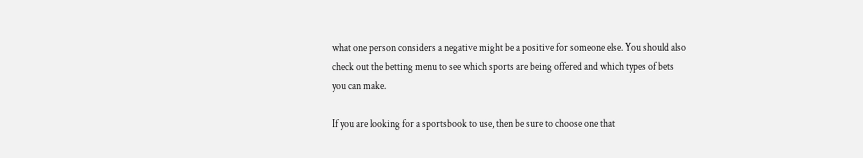what one person considers a negative might be a positive for someone else. You should also check out the betting menu to see which sports are being offered and which types of bets you can make.

If you are looking for a sportsbook to use, then be sure to choose one that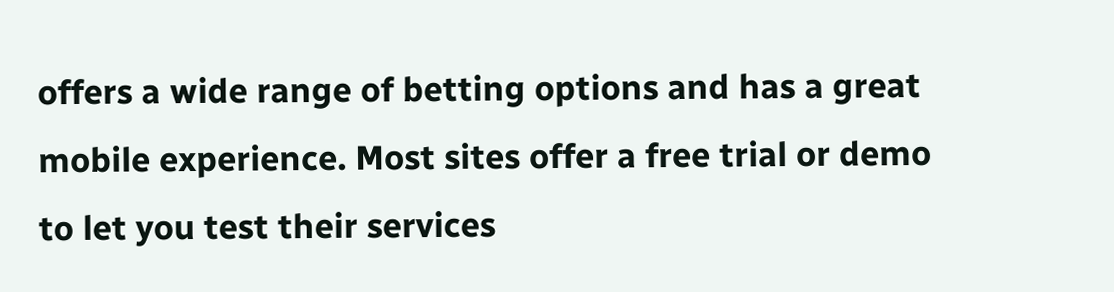offers a wide range of betting options and has a great mobile experience. Most sites offer a free trial or demo to let you test their services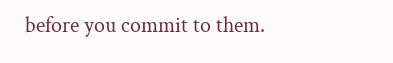before you commit to them.